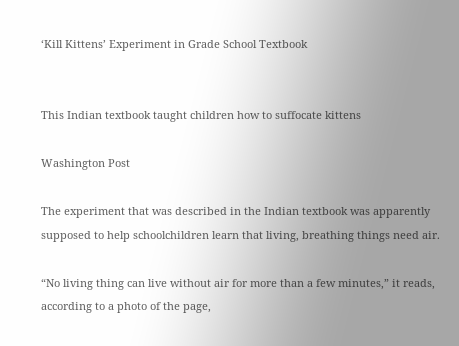‘Kill Kittens’ Experiment in Grade School Textbook


This Indian textbook taught children how to suffocate kittens

Washington Post

The experiment that was described in the Indian textbook was apparently supposed to help schoolchildren learn that living, breathing things need air.

“No living thing can live without air for more than a few minutes,” it reads, according to a photo of the page,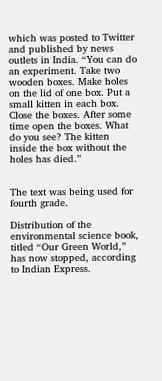which was posted to Twitter and published by news outlets in India. “You can do an experiment. Take two wooden boxes. Make holes on the lid of one box. Put a small kitten in each box. Close the boxes. After some time open the boxes. What do you see? The kitten inside the box without the holes has died.”


The text was being used for fourth grade.

Distribution of the environmental science book, titled “Our Green World,” has now stopped, according to Indian Express.